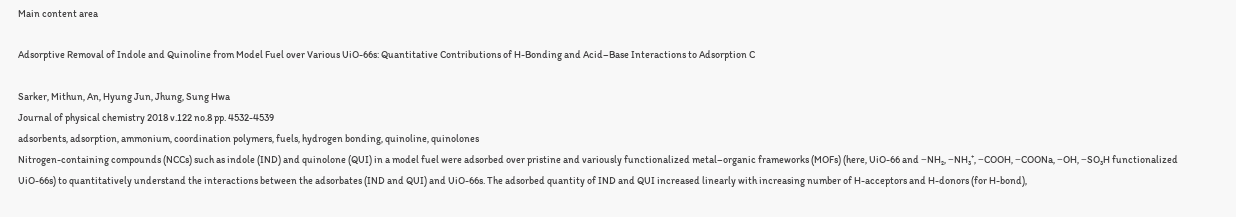Main content area

Adsorptive Removal of Indole and Quinoline from Model Fuel over Various UiO-66s: Quantitative Contributions of H-Bonding and Acid–Base Interactions to Adsorption C

Sarker, Mithun, An, Hyung Jun, Jhung, Sung Hwa
Journal of physical chemistry 2018 v.122 no.8 pp. 4532-4539
adsorbents, adsorption, ammonium, coordination polymers, fuels, hydrogen bonding, quinoline, quinolones
Nitrogen-containing compounds (NCCs) such as indole (IND) and quinolone (QUI) in a model fuel were adsorbed over pristine and variously functionalized metal–organic frameworks (MOFs) (here, UiO-66 and −NH₂, −NH₃⁺, −COOH, −COONa, −OH, −SO₃H functionalized UiO-66s) to quantitatively understand the interactions between the adsorbates (IND and QUI) and UiO-66s. The adsorbed quantity of IND and QUI increased linearly with increasing number of H-acceptors and H-donors (for H-bond),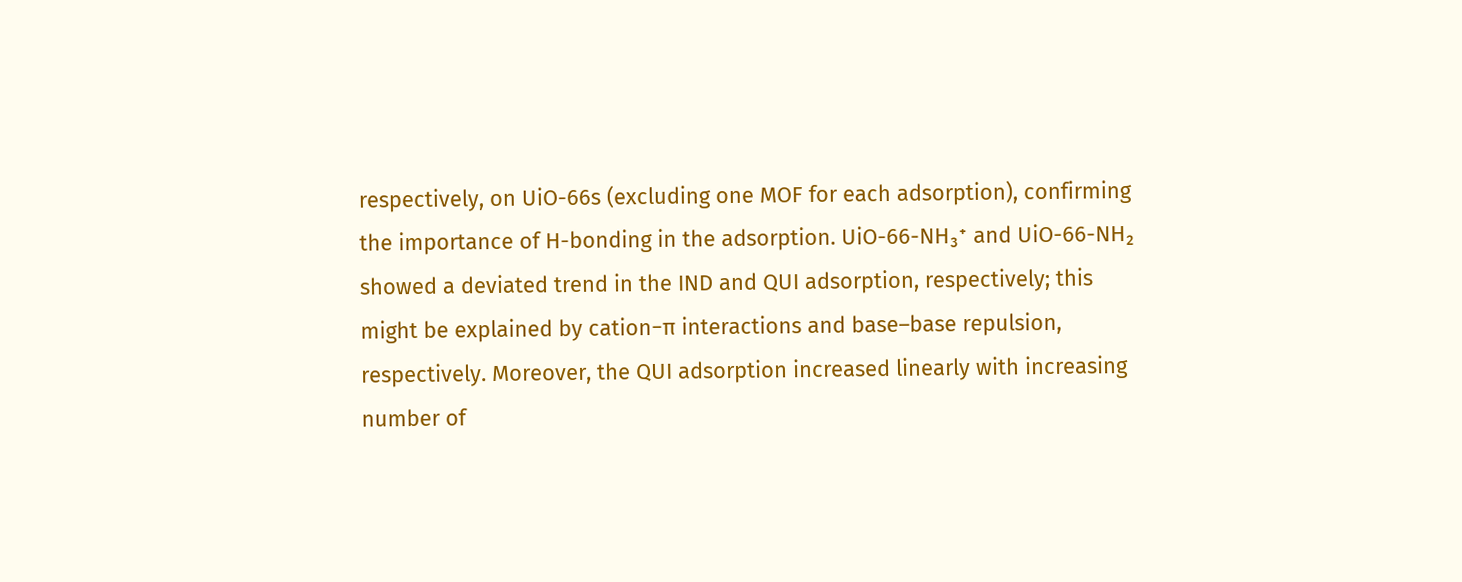respectively, on UiO-66s (excluding one MOF for each adsorption), confirming the importance of H-bonding in the adsorption. UiO-66-NH₃⁺ and UiO-66-NH₂ showed a deviated trend in the IND and QUI adsorption, respectively; this might be explained by cation−π interactions and base–base repulsion, respectively. Moreover, the QUI adsorption increased linearly with increasing number of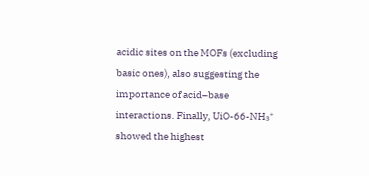acidic sites on the MOFs (excluding basic ones), also suggesting the importance of acid–base interactions. Finally, UiO-66-NH₃⁺ showed the highest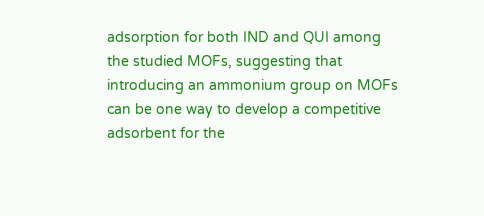adsorption for both IND and QUI among the studied MOFs, suggesting that introducing an ammonium group on MOFs can be one way to develop a competitive adsorbent for the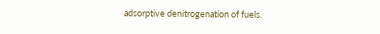adsorptive denitrogenation of fuels.